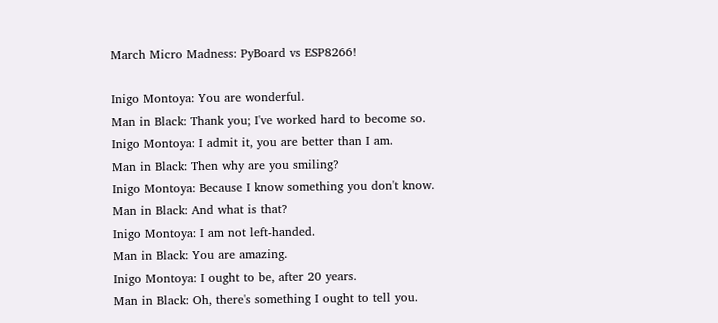March Micro Madness: PyBoard vs ESP8266!

Inigo Montoya: You are wonderful.
Man in Black: Thank you; I've worked hard to become so.
Inigo Montoya: I admit it, you are better than I am.
Man in Black: Then why are you smiling?
Inigo Montoya: Because I know something you don't know.
Man in Black: And what is that?
Inigo Montoya: I am not left-handed.
Man in Black: You are amazing.
Inigo Montoya: I ought to be, after 20 years.
Man in Black: Oh, there's something I ought to tell you.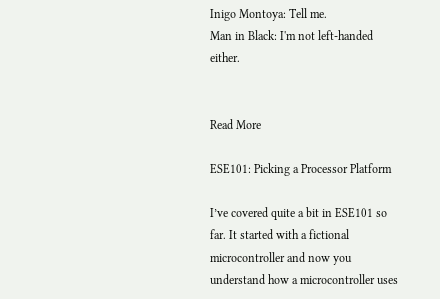Inigo Montoya: Tell me.
Man in Black: I'm not left-handed either.


Read More

ESE101: Picking a Processor Platform

I’ve covered quite a bit in ESE101 so far. It started with a fictional microcontroller and now you understand how a microcontroller uses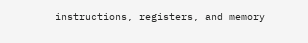instructions, registers, and memory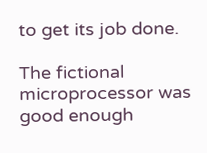to get its job done.

The fictional microprocessor was good enough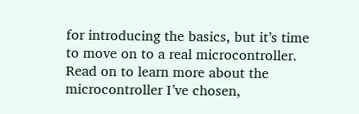for introducing the basics, but it’s time to move on to a real microcontroller. Read on to learn more about the microcontroller I’ve chosen,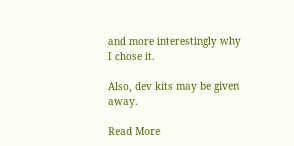and more interestingly why I chose it.

Also, dev kits may be given away.

Read More